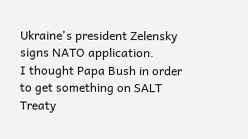Ukraine's president Zelensky signs NATO application.
I thought Papa Bush in order to get something on SALT Treaty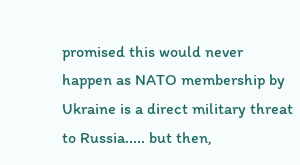promised this would never happen as NATO membership by Ukraine is a direct military threat to Russia..... but then,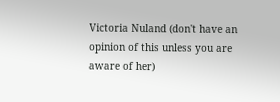Victoria Nuland (don't have an opinion of this unless you are aware of her)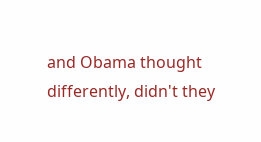and Obama thought differently, didn't they